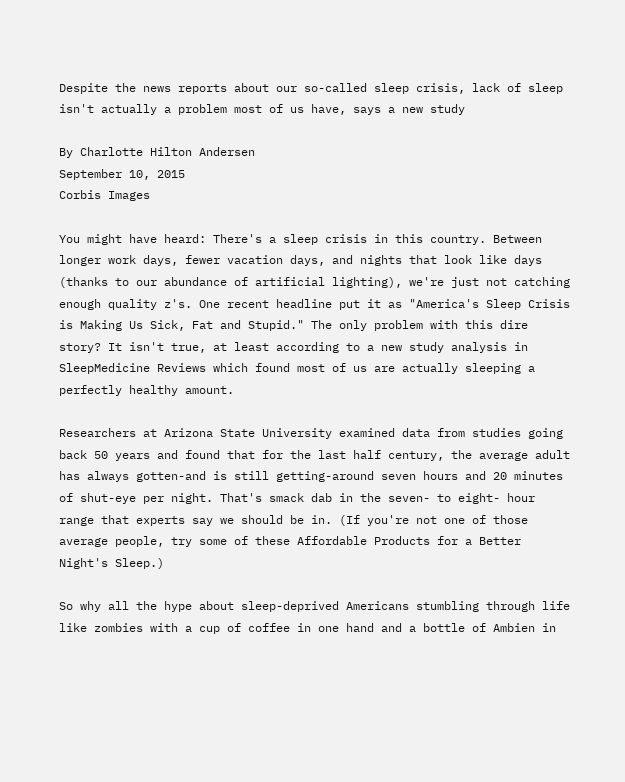Despite the news reports about our so-called sleep crisis, lack of sleep isn't actually a problem most of us have, says a new study

By Charlotte Hilton Andersen
September 10, 2015
Corbis Images

You might have heard: There's a sleep crisis in this country. Between longer work days, fewer vacation days, and nights that look like days (thanks to our abundance of artificial lighting), we're just not catching enough quality z's. One recent headline put it as "America's Sleep Crisis is Making Us Sick, Fat and Stupid." The only problem with this dire story? It isn't true, at least according to a new study analysis in SleepMedicine Reviews which found most of us are actually sleeping a perfectly healthy amount.

Researchers at Arizona State University examined data from studies going back 50 years and found that for the last half century, the average adult has always gotten-and is still getting-around seven hours and 20 minutes of shut-eye per night. That's smack dab in the seven- to eight- hour range that experts say we should be in. (If you're not one of those average people, try some of these Affordable Products for a Better Night's Sleep.)

So why all the hype about sleep-deprived Americans stumbling through life like zombies with a cup of coffee in one hand and a bottle of Ambien in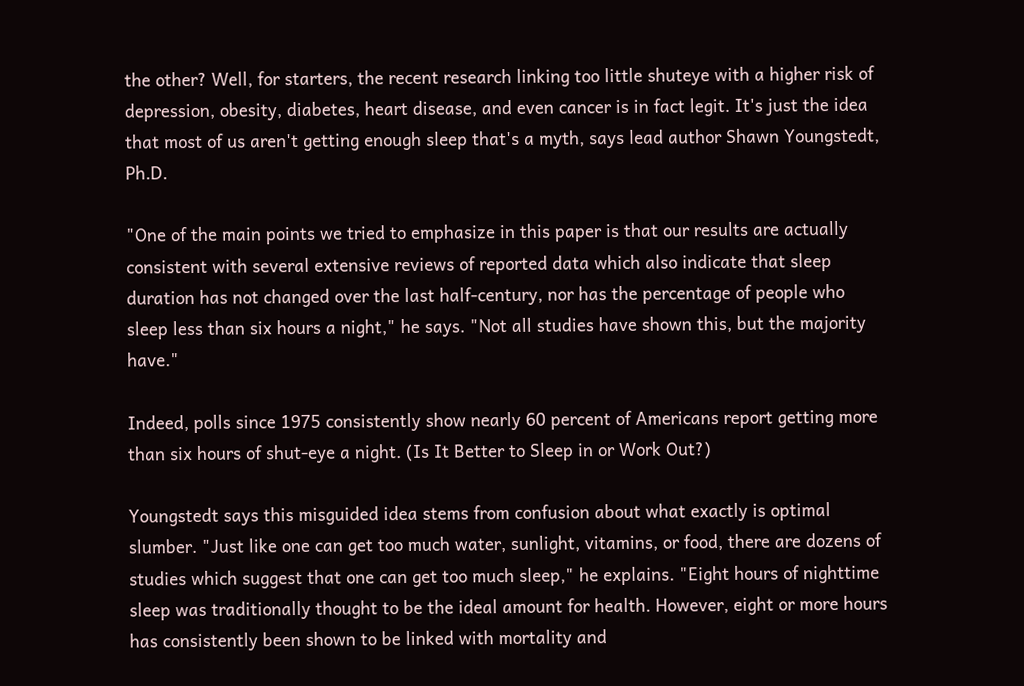the other? Well, for starters, the recent research linking too little shuteye with a higher risk of depression, obesity, diabetes, heart disease, and even cancer is in fact legit. It's just the idea that most of us aren't getting enough sleep that's a myth, says lead author Shawn Youngstedt, Ph.D.

"One of the main points we tried to emphasize in this paper is that our results are actually consistent with several extensive reviews of reported data which also indicate that sleep duration has not changed over the last half-century, nor has the percentage of people who sleep less than six hours a night," he says. "Not all studies have shown this, but the majority have."

Indeed, polls since 1975 consistently show nearly 60 percent of Americans report getting more than six hours of shut-eye a night. (Is It Better to Sleep in or Work Out?)

Youngstedt says this misguided idea stems from confusion about what exactly is optimal slumber. "Just like one can get too much water, sunlight, vitamins, or food, there are dozens of studies which suggest that one can get too much sleep," he explains. "Eight hours of nighttime sleep was traditionally thought to be the ideal amount for health. However, eight or more hours has consistently been shown to be linked with mortality and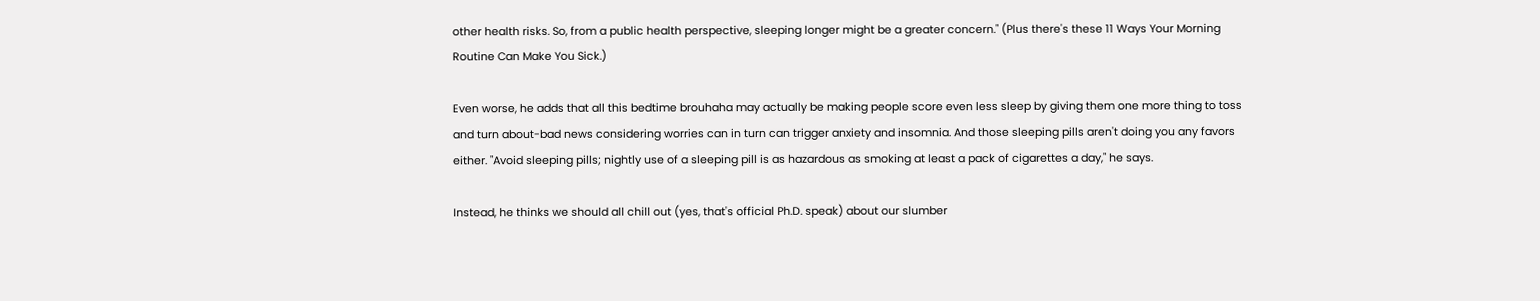other health risks. So, from a public health perspective, sleeping longer might be a greater concern." (Plus there's these 11 Ways Your Morning Routine Can Make You Sick.)

Even worse, he adds that all this bedtime brouhaha may actually be making people score even less sleep by giving them one more thing to toss and turn about-bad news considering worries can in turn can trigger anxiety and insomnia. And those sleeping pills aren't doing you any favors either. "Avoid sleeping pills; nightly use of a sleeping pill is as hazardous as smoking at least a pack of cigarettes a day," he says.

Instead, he thinks we should all chill out (yes, that's official Ph.D. speak) about our slumber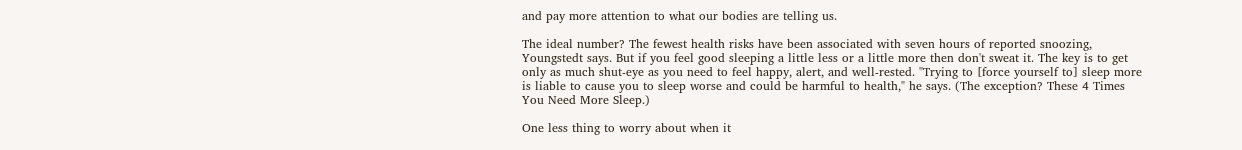and pay more attention to what our bodies are telling us.

The ideal number? The fewest health risks have been associated with seven hours of reported snoozing, Youngstedt says. But if you feel good sleeping a little less or a little more then don't sweat it. The key is to get only as much shut-eye as you need to feel happy, alert, and well-rested. "Trying to [force yourself to] sleep more is liable to cause you to sleep worse and could be harmful to health," he says. (The exception? These 4 Times You Need More Sleep.)

One less thing to worry about when it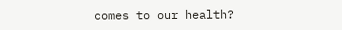comes to our health?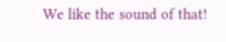We like the sound of that!